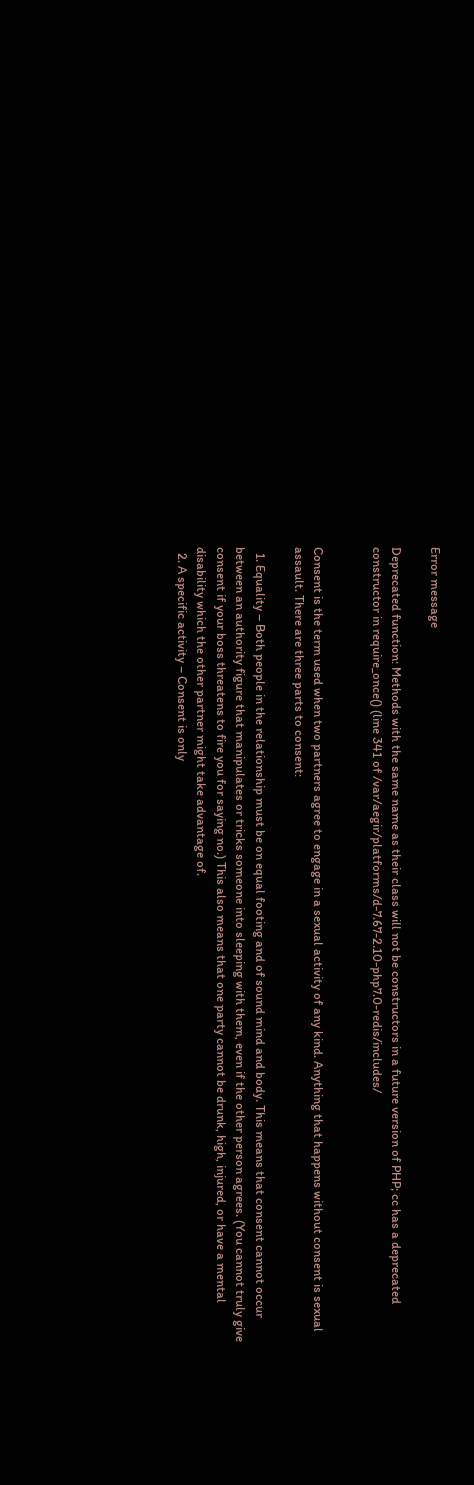Error message

Deprecated function: Methods with the same name as their class will not be constructors in a future version of PHP; cc has a deprecated constructor in require_once() (line 341 of /var/aegir/platforms/d-7.67-2.10-php7.0-redis/includes/


Consent is the term used when two partners agree to engage in a sexual activity of any kind. Anything that happens without consent is sexual assault. There are three parts to consent:

  1. Equality – Both people in the relationship must be on equal footing and of sound mind and body. This means that consent cannot occur between an authority figure that manipulates or tricks someone into sleeping with them, even if the other person agrees. (You cannot truly give consent if your boss threatens to fire you for saying no.) This also means that one party cannot be drunk, high, injured, or have a mental disability which the other partner might take advantage of.
  2. A specific activity – Consent is only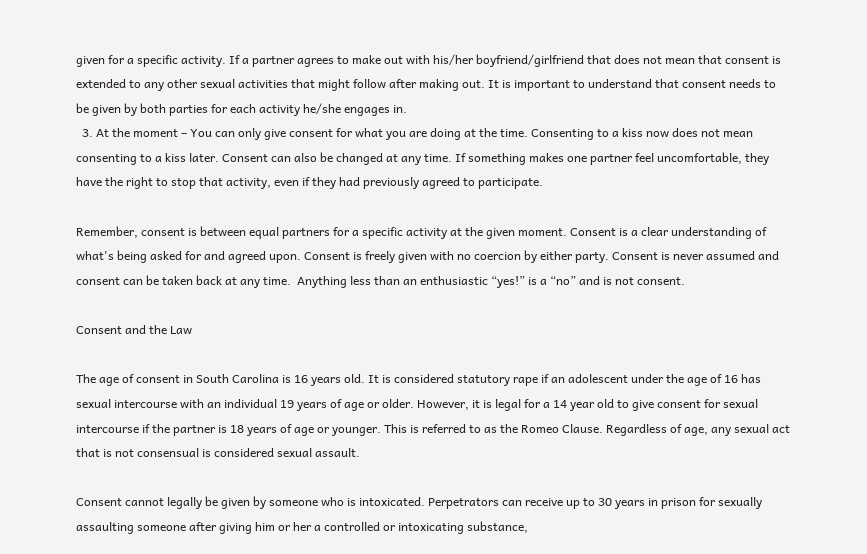given for a specific activity. If a partner agrees to make out with his/her boyfriend/girlfriend that does not mean that consent is extended to any other sexual activities that might follow after making out. It is important to understand that consent needs to be given by both parties for each activity he/she engages in.
  3. At the moment – You can only give consent for what you are doing at the time. Consenting to a kiss now does not mean consenting to a kiss later. Consent can also be changed at any time. If something makes one partner feel uncomfortable, they have the right to stop that activity, even if they had previously agreed to participate.

Remember, consent is between equal partners for a specific activity at the given moment. Consent is a clear understanding of what's being asked for and agreed upon. Consent is freely given with no coercion by either party. Consent is never assumed and consent can be taken back at any time.  Anything less than an enthusiastic “yes!” is a “no” and is not consent.

Consent and the Law

The age of consent in South Carolina is 16 years old. It is considered statutory rape if an adolescent under the age of 16 has sexual intercourse with an individual 19 years of age or older. However, it is legal for a 14 year old to give consent for sexual intercourse if the partner is 18 years of age or younger. This is referred to as the Romeo Clause. Regardless of age, any sexual act that is not consensual is considered sexual assault.

Consent cannot legally be given by someone who is intoxicated. Perpetrators can receive up to 30 years in prison for sexually assaulting someone after giving him or her a controlled or intoxicating substance,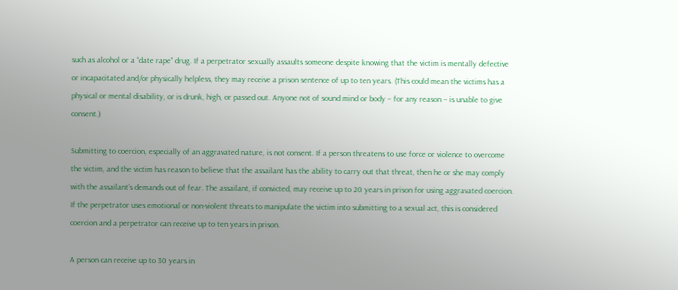such as alcohol or a “date rape” drug. If a perpetrator sexually assaults someone despite knowing that the victim is mentally defective or incapacitated and/or physically helpless, they may receive a prison sentence of up to ten years. (This could mean the victims has a physical or mental disability, or is drunk, high, or passed out. Anyone not of sound mind or body – for any reason – is unable to give consent.)

Submitting to coercion, especially of an aggravated nature, is not consent. If a person threatens to use force or violence to overcome the victim, and the victim has reason to believe that the assailant has the ability to carry out that threat, then he or she may comply with the assailant’s demands out of fear. The assailant, if convicted, may receive up to 20 years in prison for using aggravated coercion. If the perpetrator uses emotional or non-violent threats to manipulate the victim into submitting to a sexual act, this is considered coercion and a perpetrator can receive up to ten years in prison.

A person can receive up to 30 years in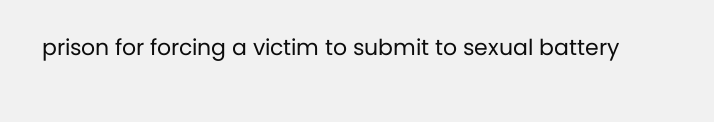prison for forcing a victim to submit to sexual battery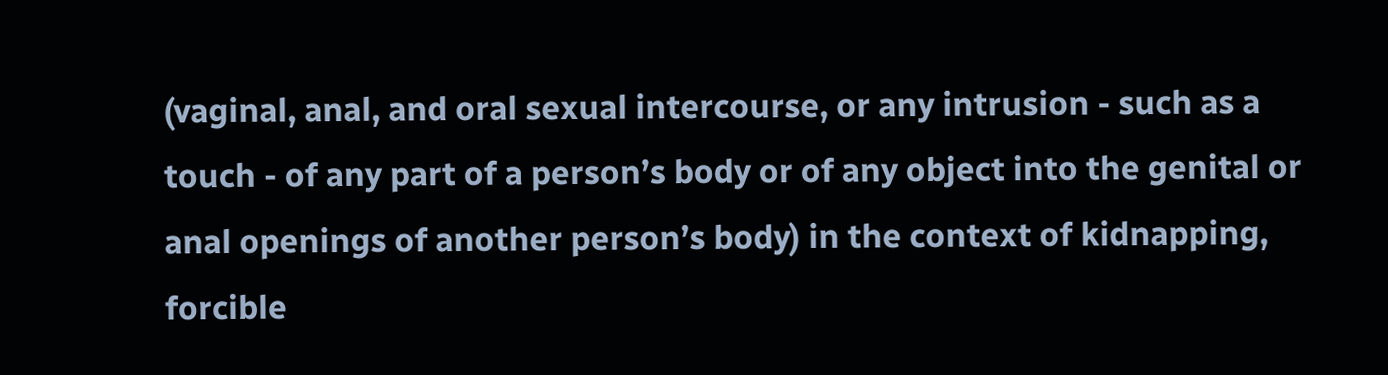(vaginal, anal, and oral sexual intercourse, or any intrusion - such as a touch - of any part of a person’s body or of any object into the genital or anal openings of another person’s body) in the context of kidnapping, forcible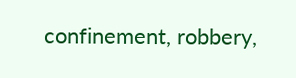confinement, robbery,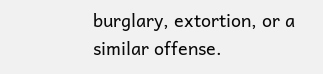burglary, extortion, or a similar offense.